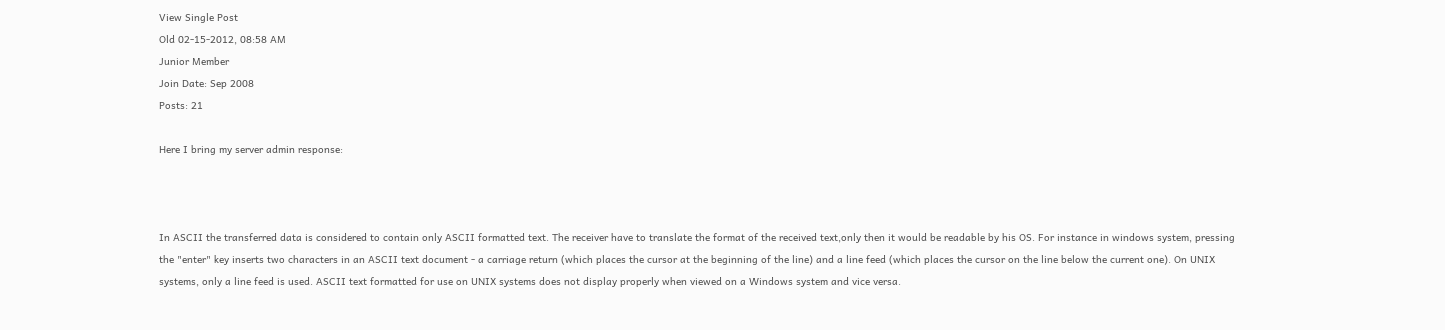View Single Post
Old 02-15-2012, 08:58 AM
Junior Member
Join Date: Sep 2008
Posts: 21

Here I bring my server admin response:



In ASCII the transferred data is considered to contain only ASCII formatted text. The receiver have to translate the format of the received text,only then it would be readable by his OS. For instance in windows system, pressing the "enter" key inserts two characters in an ASCII text document - a carriage return (which places the cursor at the beginning of the line) and a line feed (which places the cursor on the line below the current one). On UNIX systems, only a line feed is used. ASCII text formatted for use on UNIX systems does not display properly when viewed on a Windows system and vice versa.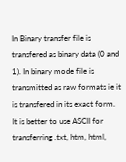In Binary transfer file is transfered as binary data (0 and 1). In binary mode file is transmitted as raw formats ie it is transfered in its exact form.
It is better to use ASCII for transferring .txt, htm, html,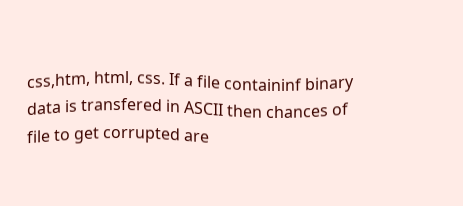css,htm, html, css. If a file containinf binary data is transfered in ASCII then chances of file to get corrupted are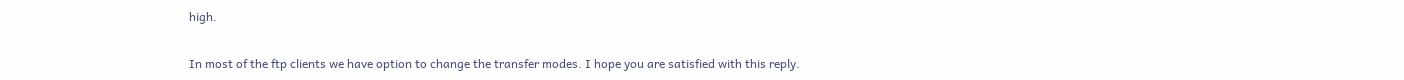high.

In most of the ftp clients we have option to change the transfer modes. I hope you are satisfied with this reply.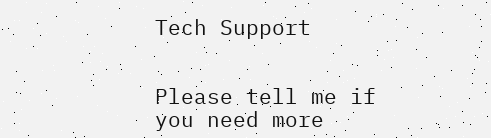Tech Support


Please tell me if you need more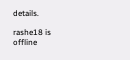details.

rashe18 is offline